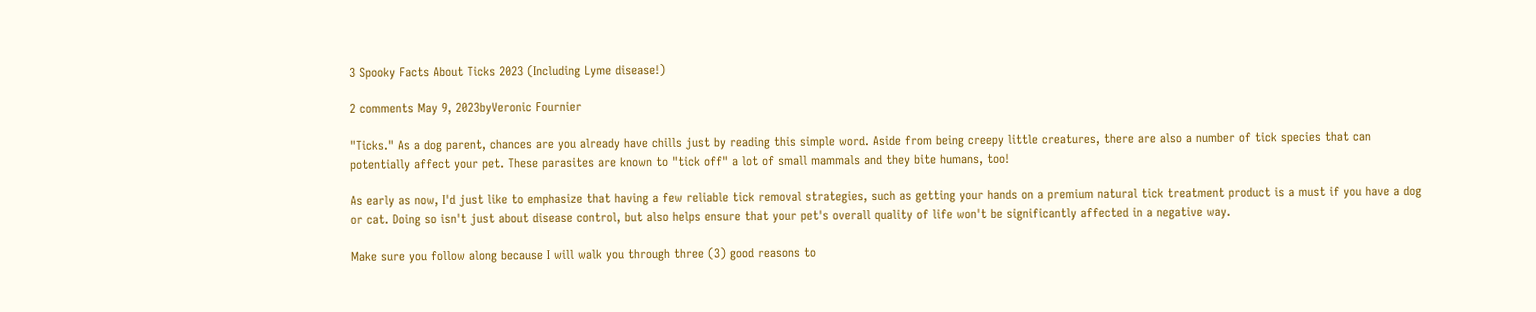3 Spooky Facts About Ticks 2023 (Including Lyme disease!)

2 comments May 9, 2023byVeronic Fournier

"Ticks." As a dog parent, chances are you already have chills just by reading this simple word. Aside from being creepy little creatures, there are also a number of tick species that can potentially affect your pet. These parasites are known to "tick off" a lot of small mammals and they bite humans, too!

As early as now, I'd just like to emphasize that having a few reliable tick removal strategies, such as getting your hands on a premium natural tick treatment product is a must if you have a dog or cat. Doing so isn't just about disease control, but also helps ensure that your pet's overall quality of life won't be significantly affected in a negative way.

Make sure you follow along because I will walk you through three (3) good reasons to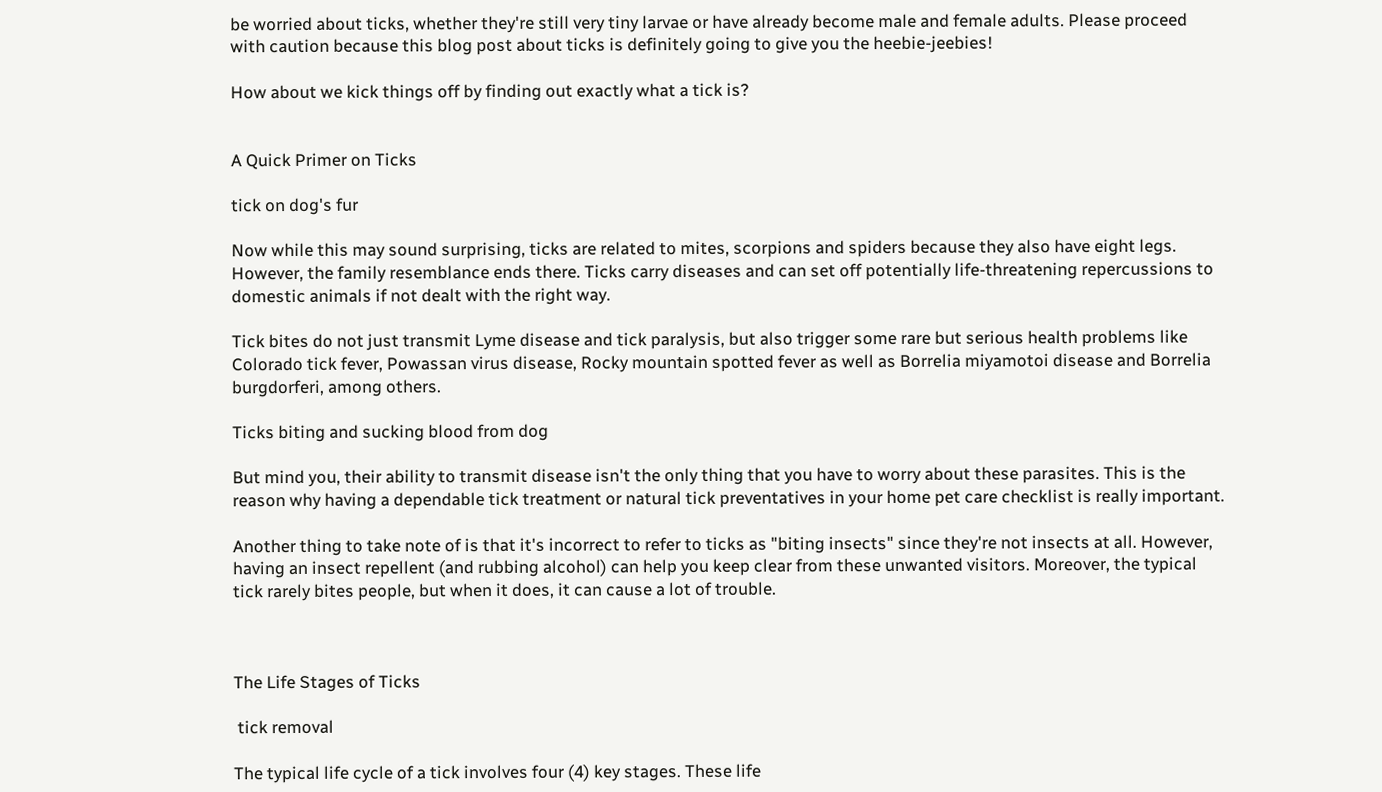be worried about ticks, whether they're still very tiny larvae or have already become male and female adults. Please proceed with caution because this blog post about ticks is definitely going to give you the heebie-jeebies!

How about we kick things off by finding out exactly what a tick is?


A Quick Primer on Ticks

tick on dog's fur

Now while this may sound surprising, ticks are related to mites, scorpions and spiders because they also have eight legs. However, the family resemblance ends there. Ticks carry diseases and can set off potentially life-threatening repercussions to domestic animals if not dealt with the right way.

Tick bites do not just transmit Lyme disease and tick paralysis, but also trigger some rare but serious health problems like Colorado tick fever, Powassan virus disease, Rocky mountain spotted fever as well as Borrelia miyamotoi disease and Borrelia burgdorferi, among others.

Ticks biting and sucking blood from dog

But mind you, their ability to transmit disease isn't the only thing that you have to worry about these parasites. This is the reason why having a dependable tick treatment or natural tick preventatives in your home pet care checklist is really important.

Another thing to take note of is that it's incorrect to refer to ticks as "biting insects" since they're not insects at all. However, having an insect repellent (and rubbing alcohol) can help you keep clear from these unwanted visitors. Moreover, the typical tick rarely bites people, but when it does, it can cause a lot of trouble.



The Life Stages of Ticks

 tick removal

The typical life cycle of a tick involves four (4) key stages. These life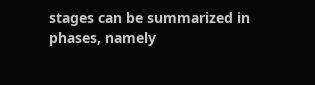stages can be summarized in phases, namely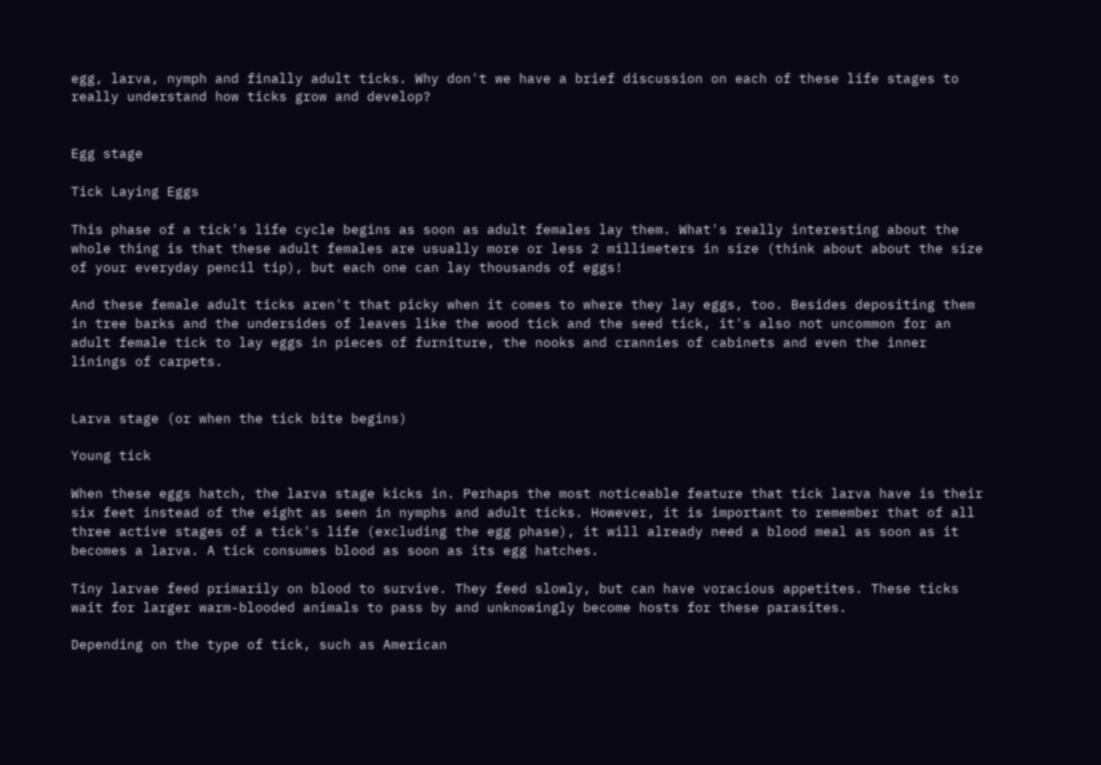egg, larva, nymph and finally adult ticks. Why don't we have a brief discussion on each of these life stages to really understand how ticks grow and develop?


Egg stage

Tick Laying Eggs

This phase of a tick's life cycle begins as soon as adult females lay them. What's really interesting about the whole thing is that these adult females are usually more or less 2 millimeters in size (think about about the size of your everyday pencil tip), but each one can lay thousands of eggs!

And these female adult ticks aren't that picky when it comes to where they lay eggs, too. Besides depositing them in tree barks and the undersides of leaves like the wood tick and the seed tick, it's also not uncommon for an adult female tick to lay eggs in pieces of furniture, the nooks and crannies of cabinets and even the inner linings of carpets.


Larva stage (or when the tick bite begins)

Young tick

When these eggs hatch, the larva stage kicks in. Perhaps the most noticeable feature that tick larva have is their six feet instead of the eight as seen in nymphs and adult ticks. However, it is important to remember that of all three active stages of a tick's life (excluding the egg phase), it will already need a blood meal as soon as it becomes a larva. A tick consumes blood as soon as its egg hatches.

Tiny larvae feed primarily on blood to survive. They feed slowly, but can have voracious appetites. These ticks wait for larger warm-blooded animals to pass by and unknowingly become hosts for these parasites.

Depending on the type of tick, such as American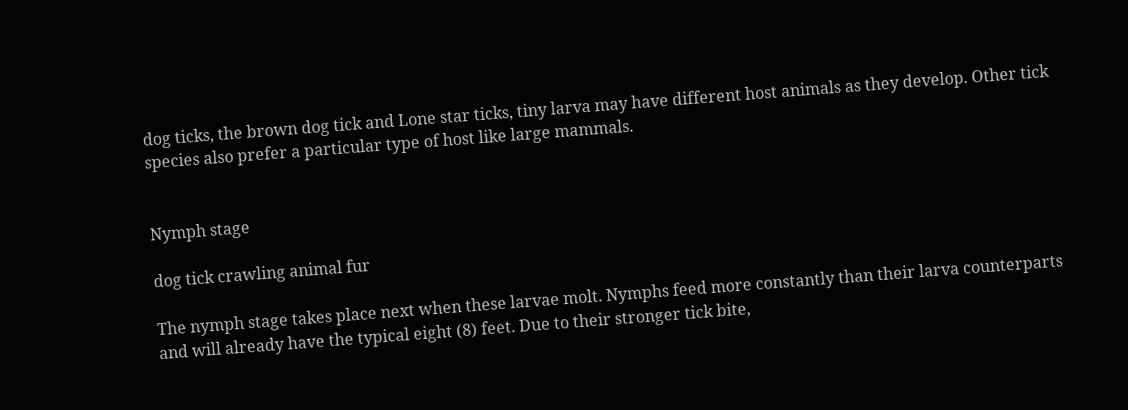dog ticks, the brown dog tick and Lone star ticks, tiny larva may have different host animals as they develop. Other tick species also prefer a particular type of host like large mammals.


Nymph stage

dog tick crawling animal fur

The nymph stage takes place next when these larvae molt. Nymphs feed more constantly than their larva counterparts and will already have the typical eight (8) feet. Due to their stronger tick bite,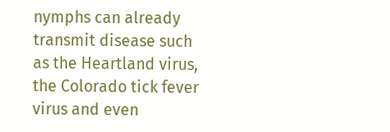nymphs can already transmit disease such as the Heartland virus, the Colorado tick fever virus and even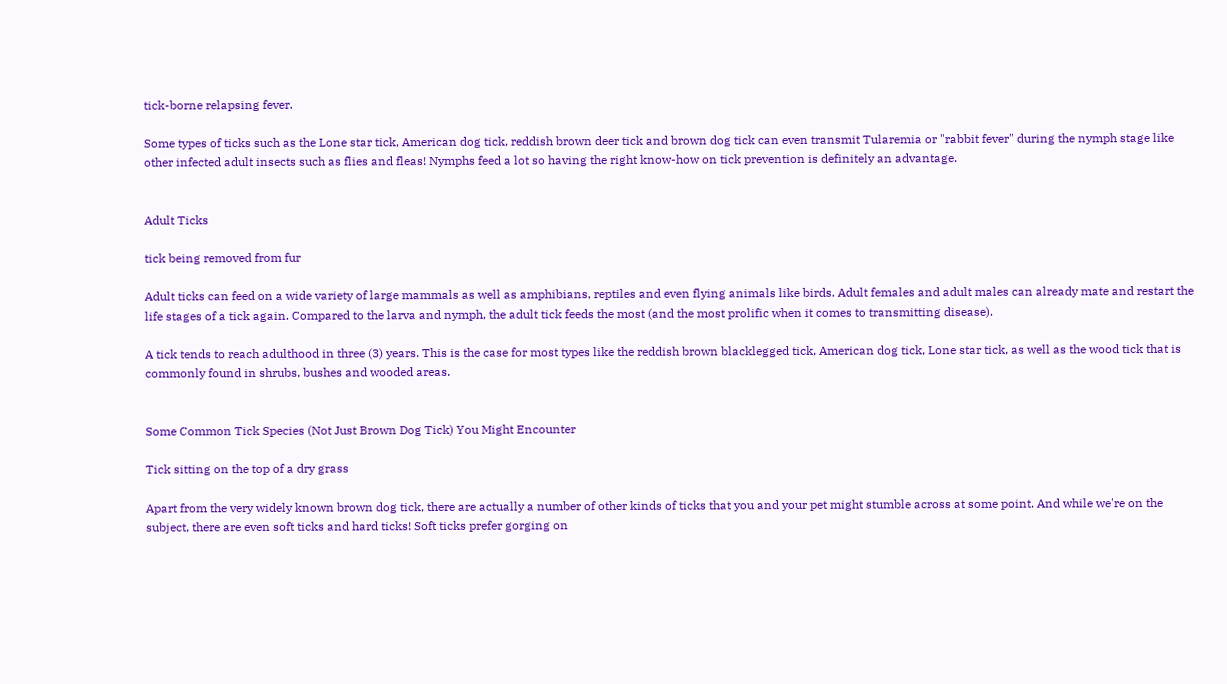tick-borne relapsing fever.

Some types of ticks such as the Lone star tick, American dog tick, reddish brown deer tick and brown dog tick can even transmit Tularemia or "rabbit fever" during the nymph stage like other infected adult insects such as flies and fleas! Nymphs feed a lot so having the right know-how on tick prevention is definitely an advantage.


Adult Ticks

tick being removed from fur

Adult ticks can feed on a wide variety of large mammals as well as amphibians, reptiles and even flying animals like birds. Adult females and adult males can already mate and restart the life stages of a tick again. Compared to the larva and nymph, the adult tick feeds the most (and the most prolific when it comes to transmitting disease).

A tick tends to reach adulthood in three (3) years. This is the case for most types like the reddish brown blacklegged tick, American dog tick, Lone star tick, as well as the wood tick that is commonly found in shrubs, bushes and wooded areas.


Some Common Tick Species (Not Just Brown Dog Tick) You Might Encounter

Tick sitting on the top of a dry grass

Apart from the very widely known brown dog tick, there are actually a number of other kinds of ticks that you and your pet might stumble across at some point. And while we're on the subject, there are even soft ticks and hard ticks! Soft ticks prefer gorging on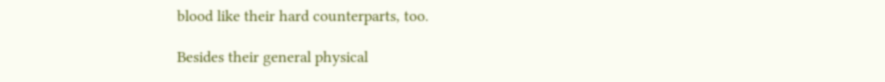blood like their hard counterparts, too.

Besides their general physical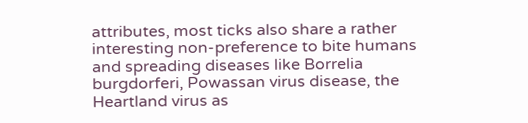attributes, most ticks also share a rather interesting non-preference to bite humans and spreading diseases like Borrelia burgdorferi, Powassan virus disease, the Heartland virus as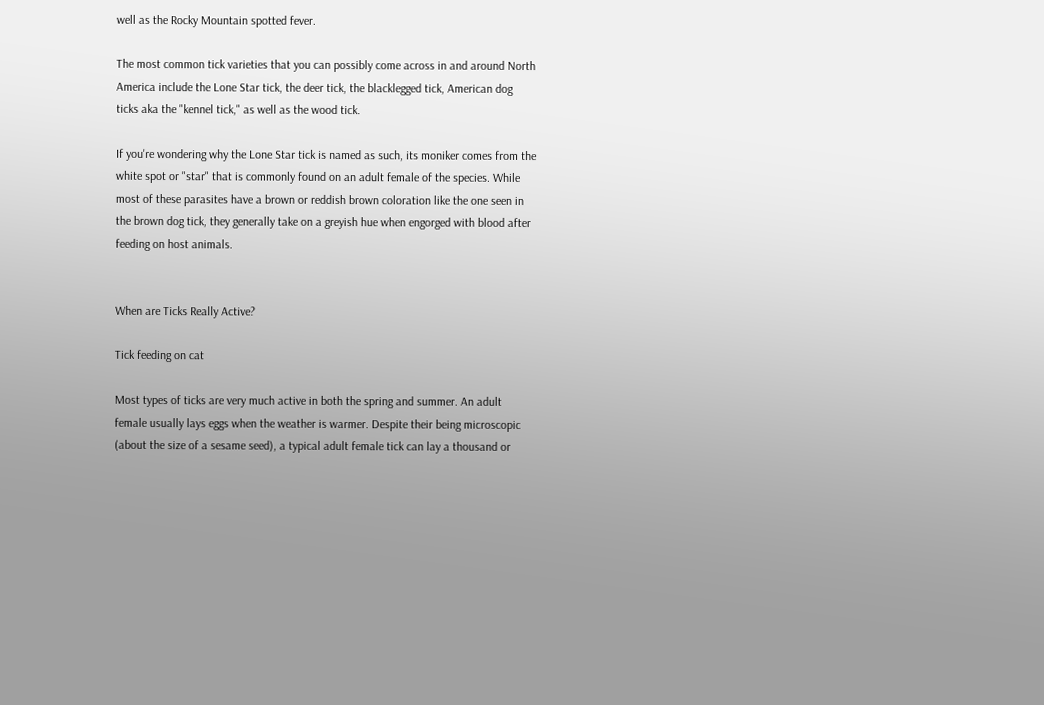well as the Rocky Mountain spotted fever.

The most common tick varieties that you can possibly come across in and around North America include the Lone Star tick, the deer tick, the blacklegged tick, American dog ticks aka the "kennel tick," as well as the wood tick.

If you're wondering why the Lone Star tick is named as such, its moniker comes from the white spot or "star" that is commonly found on an adult female of the species. While most of these parasites have a brown or reddish brown coloration like the one seen in the brown dog tick, they generally take on a greyish hue when engorged with blood after feeding on host animals.


When are Ticks Really Active?

Tick feeding on cat

Most types of ticks are very much active in both the spring and summer. An adult female usually lays eggs when the weather is warmer. Despite their being microscopic (about the size of a sesame seed), a typical adult female tick can lay a thousand or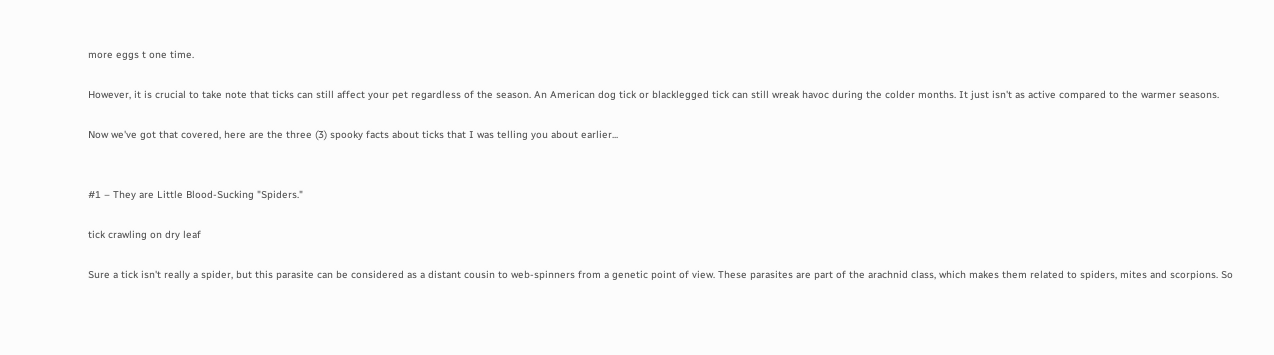more eggs t one time.

However, it is crucial to take note that ticks can still affect your pet regardless of the season. An American dog tick or blacklegged tick can still wreak havoc during the colder months. It just isn't as active compared to the warmer seasons.

Now we've got that covered, here are the three (3) spooky facts about ticks that I was telling you about earlier...


#1 – They are Little Blood-Sucking "Spiders."

tick crawling on dry leaf

Sure a tick isn't really a spider, but this parasite can be considered as a distant cousin to web-spinners from a genetic point of view. These parasites are part of the arachnid class, which makes them related to spiders, mites and scorpions. So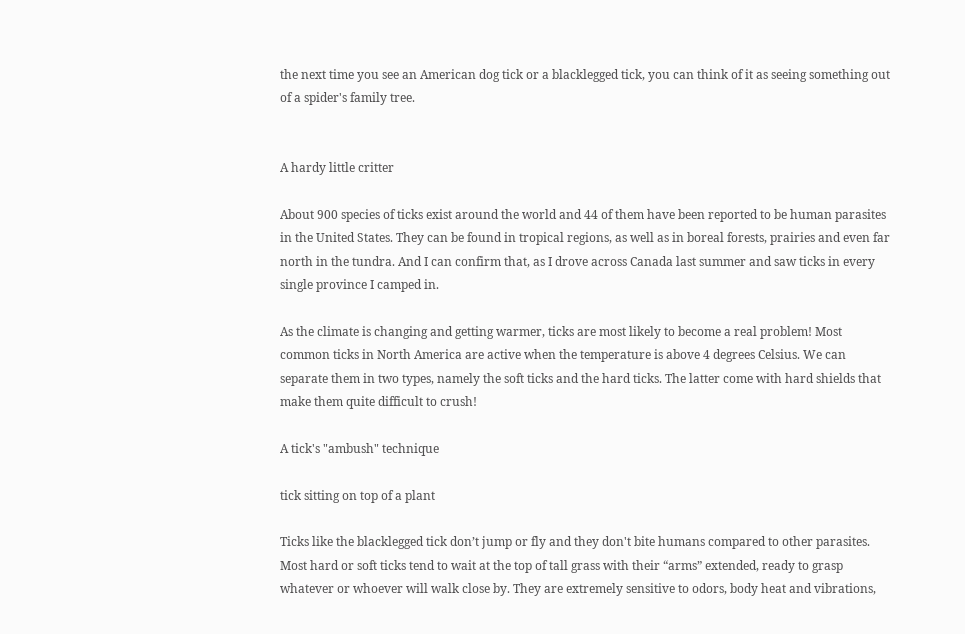the next time you see an American dog tick or a blacklegged tick, you can think of it as seeing something out of a spider's family tree.


A hardy little critter

About 900 species of ticks exist around the world and 44 of them have been reported to be human parasites in the United States. They can be found in tropical regions, as well as in boreal forests, prairies and even far north in the tundra. And I can confirm that, as I drove across Canada last summer and saw ticks in every single province I camped in.

As the climate is changing and getting warmer, ticks are most likely to become a real problem! Most common ticks in North America are active when the temperature is above 4 degrees Celsius. We can separate them in two types, namely the soft ticks and the hard ticks. The latter come with hard shields that make them quite difficult to crush!

A tick's "ambush" technique

tick sitting on top of a plant

Ticks like the blacklegged tick don’t jump or fly and they don't bite humans compared to other parasites. Most hard or soft ticks tend to wait at the top of tall grass with their “arms” extended, ready to grasp whatever or whoever will walk close by. They are extremely sensitive to odors, body heat and vibrations,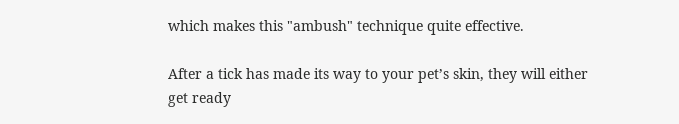which makes this "ambush" technique quite effective.

After a tick has made its way to your pet’s skin, they will either get ready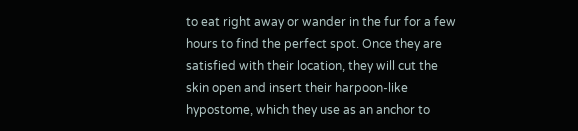to eat right away or wander in the fur for a few hours to find the perfect spot. Once they are satisfied with their location, they will cut the skin open and insert their harpoon-like hypostome, which they use as an anchor to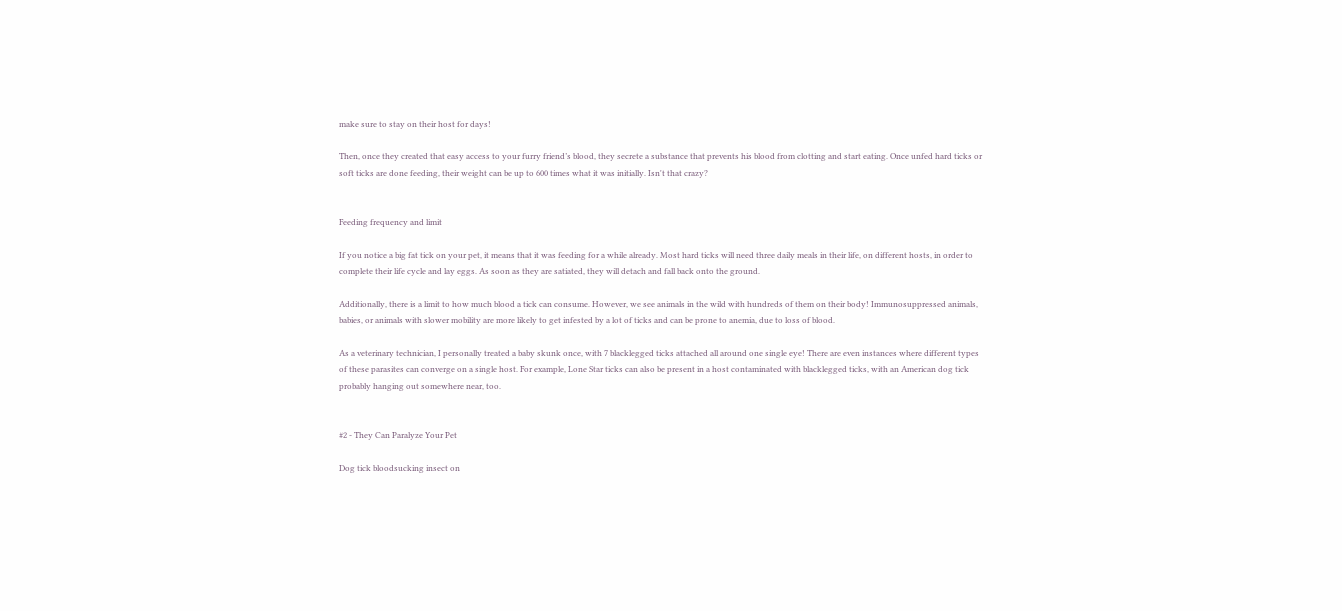make sure to stay on their host for days!

Then, once they created that easy access to your furry friend’s blood, they secrete a substance that prevents his blood from clotting and start eating. Once unfed hard ticks or soft ticks are done feeding, their weight can be up to 600 times what it was initially. Isn't that crazy?


Feeding frequency and limit

If you notice a big fat tick on your pet, it means that it was feeding for a while already. Most hard ticks will need three daily meals in their life, on different hosts, in order to complete their life cycle and lay eggs. As soon as they are satiated, they will detach and fall back onto the ground.

Additionally, there is a limit to how much blood a tick can consume. However, we see animals in the wild with hundreds of them on their body! Immunosuppressed animals, babies, or animals with slower mobility are more likely to get infested by a lot of ticks and can be prone to anemia, due to loss of blood.

As a veterinary technician, I personally treated a baby skunk once, with 7 blacklegged ticks attached all around one single eye! There are even instances where different types of these parasites can converge on a single host. For example, Lone Star ticks can also be present in a host contaminated with blacklegged ticks, with an American dog tick probably hanging out somewhere near, too.


#2 - They Can Paralyze Your Pet

Dog tick bloodsucking insect on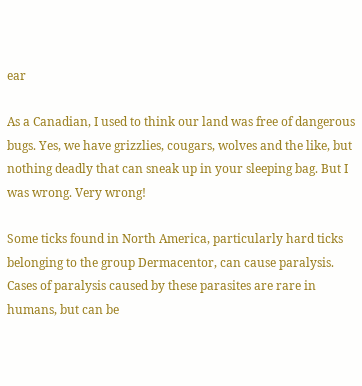ear

As a Canadian, I used to think our land was free of dangerous bugs. Yes, we have grizzlies, cougars, wolves and the like, but nothing deadly that can sneak up in your sleeping bag. But I was wrong. Very wrong!

Some ticks found in North America, particularly hard ticks belonging to the group Dermacentor, can cause paralysis. Cases of paralysis caused by these parasites are rare in humans, but can be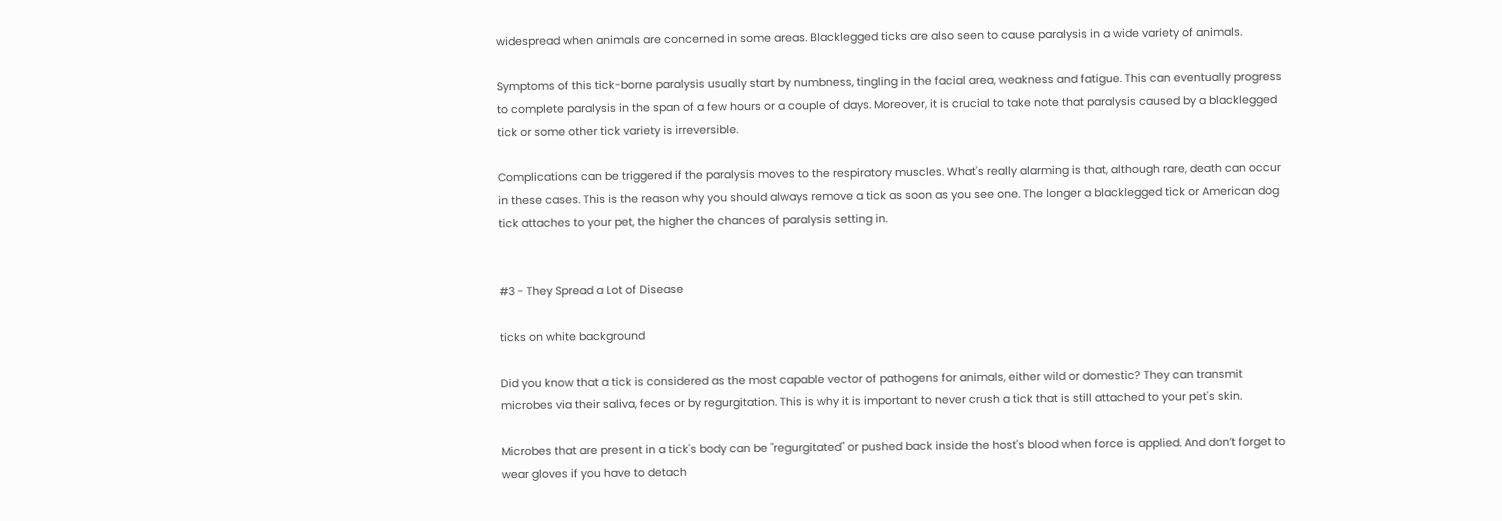widespread when animals are concerned in some areas. Blacklegged ticks are also seen to cause paralysis in a wide variety of animals.

Symptoms of this tick-borne paralysis usually start by numbness, tingling in the facial area, weakness and fatigue. This can eventually progress to complete paralysis in the span of a few hours or a couple of days. Moreover, it is crucial to take note that paralysis caused by a blacklegged tick or some other tick variety is irreversible.

Complications can be triggered if the paralysis moves to the respiratory muscles. What's really alarming is that, although rare, death can occur in these cases. This is the reason why you should always remove a tick as soon as you see one. The longer a blacklegged tick or American dog tick attaches to your pet, the higher the chances of paralysis setting in.


#3 - They Spread a Lot of Disease

ticks on white background

Did you know that a tick is considered as the most capable vector of pathogens for animals, either wild or domestic? They can transmit microbes via their saliva, feces or by regurgitation. This is why it is important to never crush a tick that is still attached to your pet's skin.

Microbes that are present in a tick's body can be "regurgitated" or pushed back inside the host's blood when force is applied. And don’t forget to wear gloves if you have to detach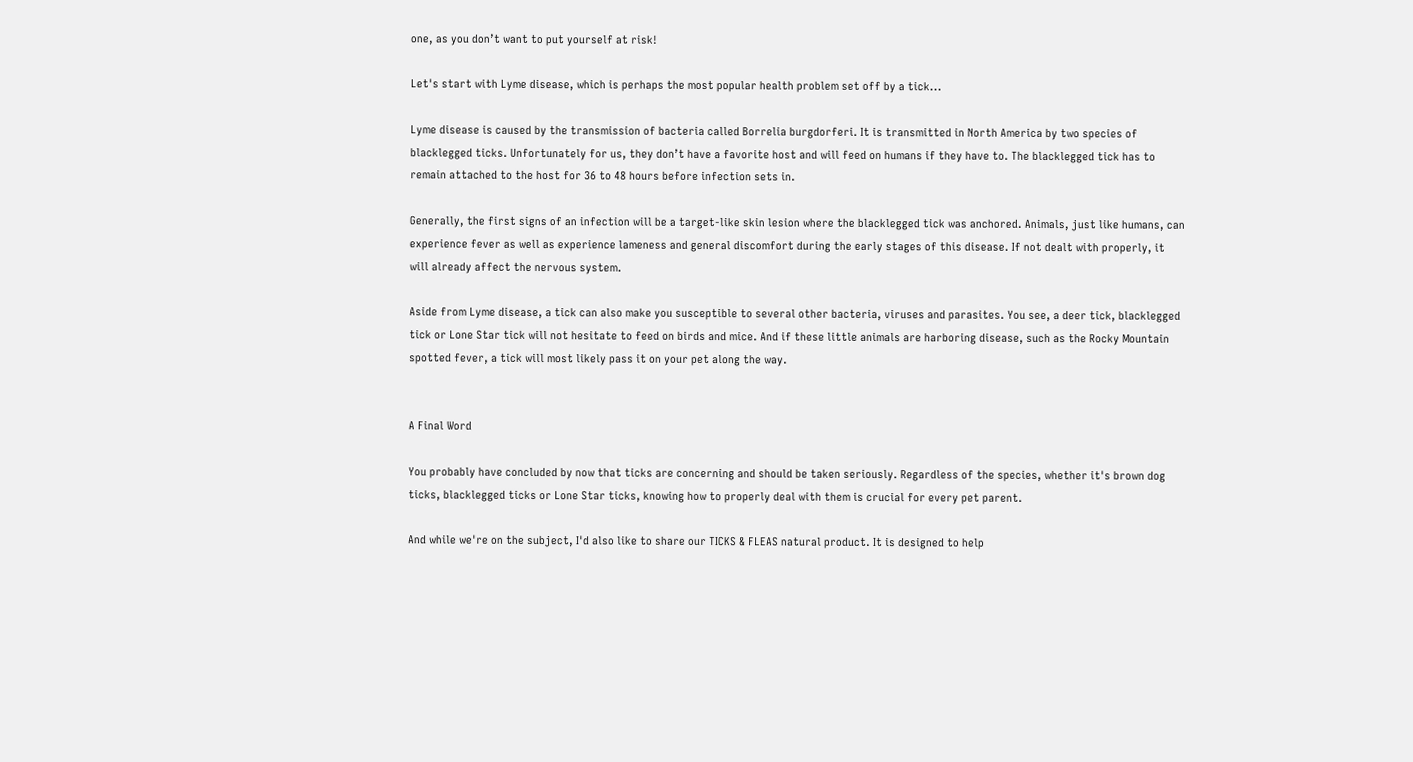one, as you don’t want to put yourself at risk!

Let's start with Lyme disease, which is perhaps the most popular health problem set off by a tick...

Lyme disease is caused by the transmission of bacteria called Borrelia burgdorferi. It is transmitted in North America by two species of blacklegged ticks. Unfortunately for us, they don’t have a favorite host and will feed on humans if they have to. The blacklegged tick has to remain attached to the host for 36 to 48 hours before infection sets in.

Generally, the first signs of an infection will be a target-like skin lesion where the blacklegged tick was anchored. Animals, just like humans, can experience fever as well as experience lameness and general discomfort during the early stages of this disease. If not dealt with properly, it will already affect the nervous system.

Aside from Lyme disease, a tick can also make you susceptible to several other bacteria, viruses and parasites. You see, a deer tick, blacklegged tick or Lone Star tick will not hesitate to feed on birds and mice. And if these little animals are harboring disease, such as the Rocky Mountain spotted fever, a tick will most likely pass it on your pet along the way.


A Final Word

You probably have concluded by now that ticks are concerning and should be taken seriously. Regardless of the species, whether it's brown dog ticks, blacklegged ticks or Lone Star ticks, knowing how to properly deal with them is crucial for every pet parent.

And while we're on the subject, I'd also like to share our TICKS & FLEAS natural product. It is designed to help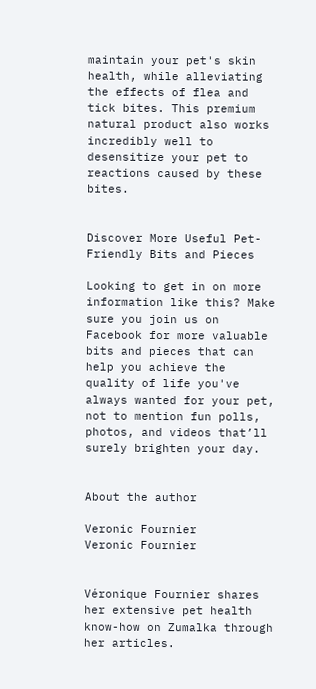maintain your pet's skin health, while alleviating the effects of flea and tick bites. This premium natural product also works incredibly well to desensitize your pet to reactions caused by these bites.


Discover More Useful Pet-Friendly Bits and Pieces

Looking to get in on more information like this? Make sure you join us on Facebook for more valuable bits and pieces that can help you achieve the quality of life you've always wanted for your pet, not to mention fun polls, photos, and videos that’ll surely brighten your day.


About the author

Veronic Fournier
Veronic Fournier


Véronique Fournier shares her extensive pet health know-how on Zumalka through her articles.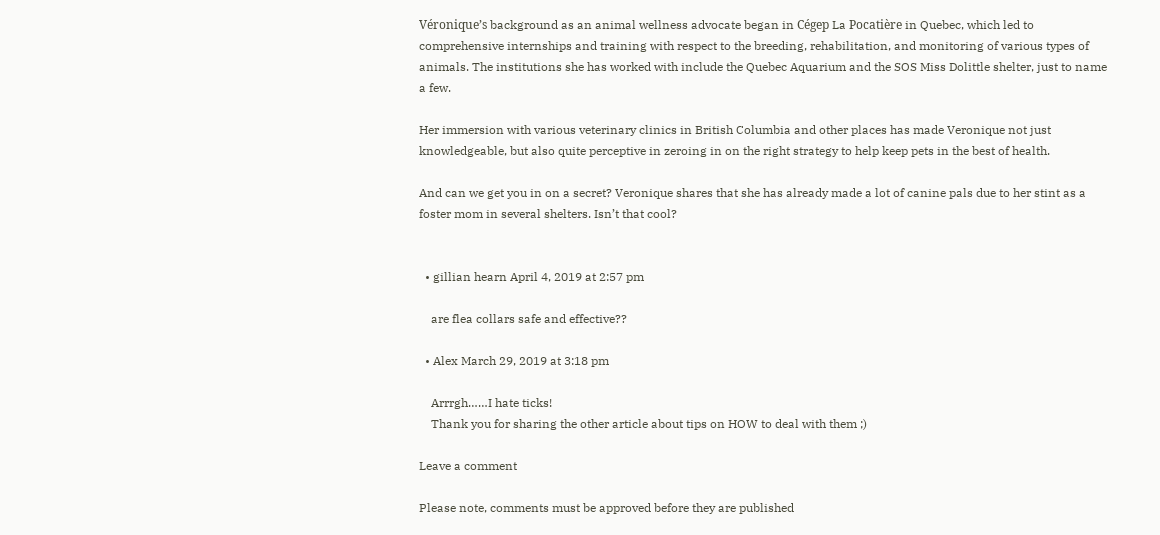Véronique’s background as an animal wellness advocate began in Cégep La Pocatière in Quebec, which led to comprehensive internships and training with respect to the breeding, rehabilitation, and monitoring of various types of animals. The institutions she has worked with include the Quebec Aquarium and the SOS Miss Dolittle shelter, just to name a few.

Her immersion with various veterinary clinics in British Columbia and other places has made Veronique not just knowledgeable, but also quite perceptive in zeroing in on the right strategy to help keep pets in the best of health.

And can we get you in on a secret? Veronique shares that she has already made a lot of canine pals due to her stint as a foster mom in several shelters. Isn’t that cool?


  • gillian hearn April 4, 2019 at 2:57 pm

    are flea collars safe and effective??

  • Alex March 29, 2019 at 3:18 pm

    Arrrgh……I hate ticks!
    Thank you for sharing the other article about tips on HOW to deal with them ;)

Leave a comment

Please note, comments must be approved before they are published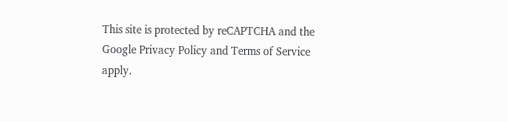This site is protected by reCAPTCHA and the Google Privacy Policy and Terms of Service apply.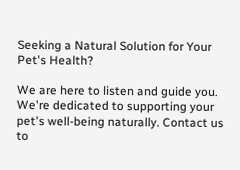Seeking a Natural Solution for Your Pet's Health?

We are here to listen and guide you. We're dedicated to supporting your pet's well-being naturally. Contact us to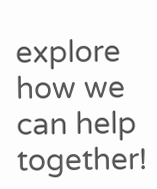explore how we can help together!